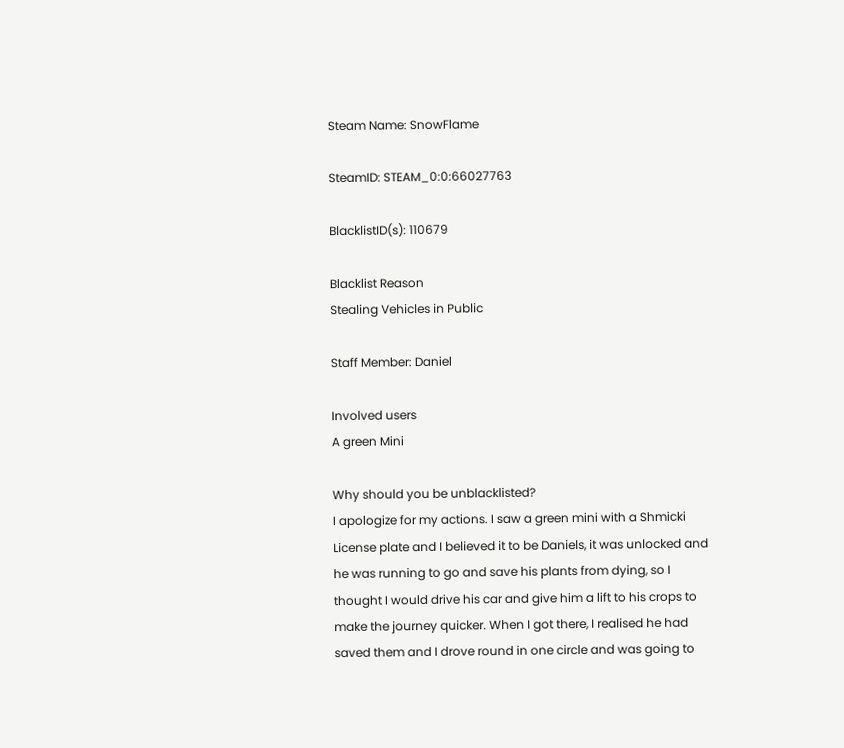Steam Name: SnowFlame

SteamID: STEAM_0:0:66027763

BlacklistID(s): 110679

Blacklist Reason
Stealing Vehicles in Public

Staff Member: Daniel

Involved users
A green Mini

Why should you be unblacklisted?
I apologize for my actions. I saw a green mini with a Shmicki License plate and I believed it to be Daniels, it was unlocked and he was running to go and save his plants from dying, so I thought I would drive his car and give him a lift to his crops to make the journey quicker. When I got there, I realised he had saved them and I drove round in one circle and was going to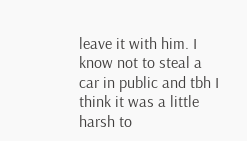leave it with him. I know not to steal a car in public and tbh I think it was a little harsh to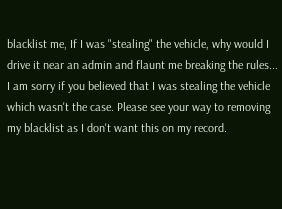blacklist me, If I was "stealing" the vehicle, why would I drive it near an admin and flaunt me breaking the rules... I am sorry if you believed that I was stealing the vehicle which wasn't the case. Please see your way to removing my blacklist as I don't want this on my record.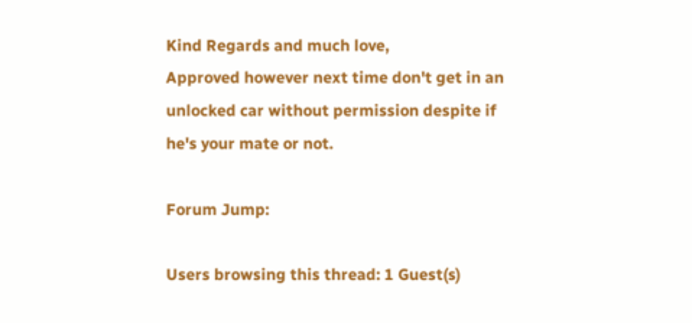Kind Regards and much love,
Approved however next time don't get in an unlocked car without permission despite if he's your mate or not.

Forum Jump:

Users browsing this thread: 1 Guest(s)